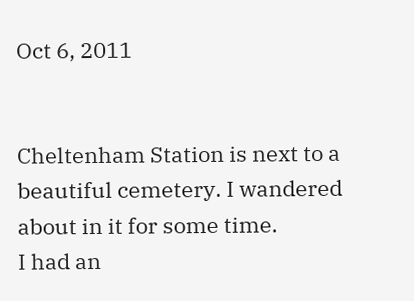Oct 6, 2011


Cheltenham Station is next to a beautiful cemetery. I wandered about in it for some time.
I had an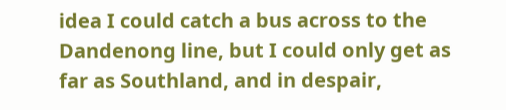idea I could catch a bus across to the Dandenong line, but I could only get as far as Southland, and in despair,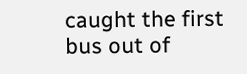caught the first bus out of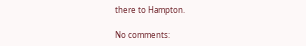there to Hampton.

No comments: